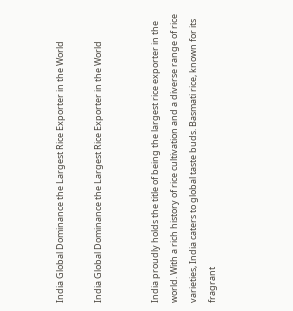India Global Dominance the Largest Rice Exporter in the World

India Global Dominance the Largest Rice Exporter in the World


India proudly holds the title of being the largest rice exporter in the world. With a rich history of rice cultivation and a diverse range of rice varieties, India caters to global taste buds. Basmati rice, known for its fragrant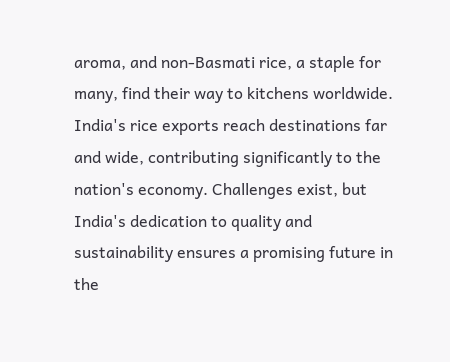aroma, and non-Basmati rice, a staple for many, find their way to kitchens worldwide. India's rice exports reach destinations far and wide, contributing significantly to the nation's economy. Challenges exist, but India's dedication to quality and sustainability ensures a promising future in the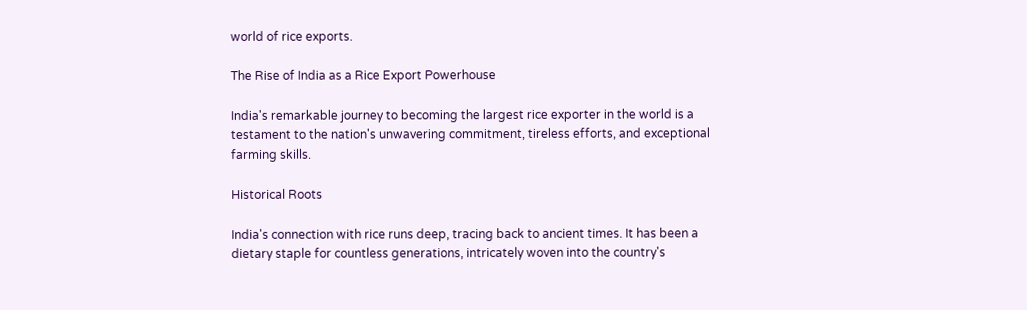world of rice exports.

The Rise of India as a Rice Export Powerhouse

India's remarkable journey to becoming the largest rice exporter in the world is a testament to the nation's unwavering commitment, tireless efforts, and exceptional farming skills.

Historical Roots

India's connection with rice runs deep, tracing back to ancient times. It has been a dietary staple for countless generations, intricately woven into the country's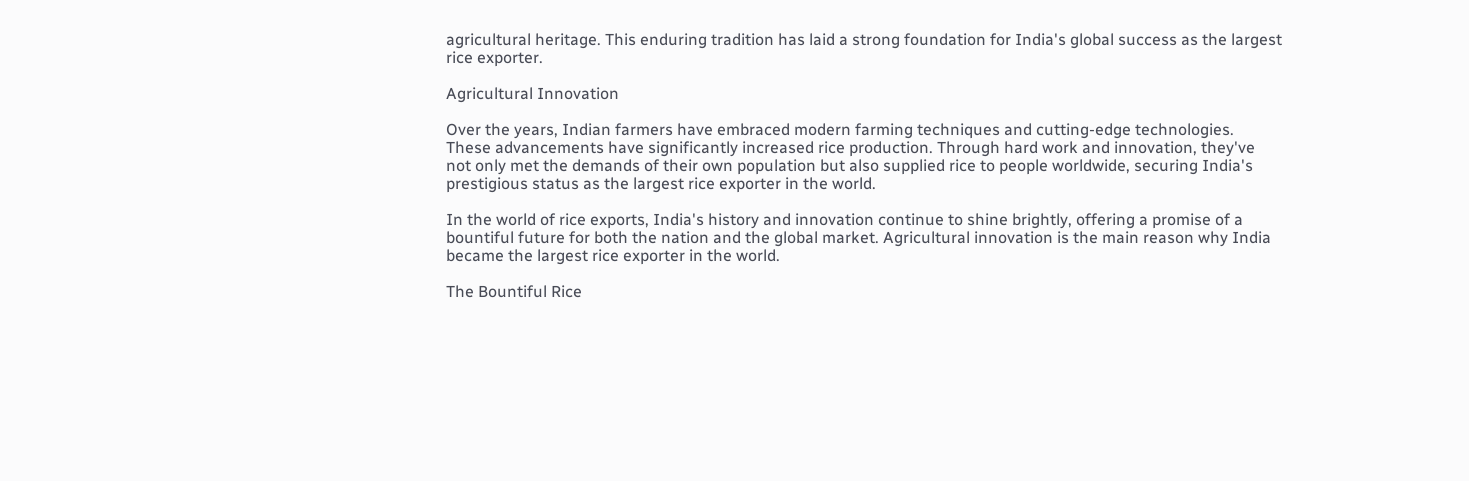agricultural heritage. This enduring tradition has laid a strong foundation for India's global success as the largest rice exporter.

Agricultural Innovation

Over the years, Indian farmers have embraced modern farming techniques and cutting-edge technologies. These advancements have significantly increased rice production. Through hard work and innovation, they've not only met the demands of their own population but also supplied rice to people worldwide, securing India's prestigious status as the largest rice exporter in the world.

In the world of rice exports, India's history and innovation continue to shine brightly, offering a promise of a bountiful future for both the nation and the global market. Agricultural innovation is the main reason why India became the largest rice exporter in the world.

The Bountiful Rice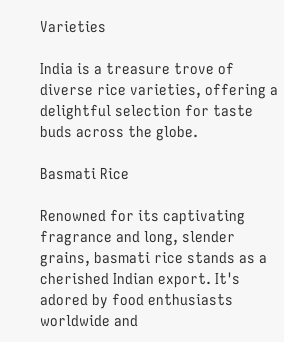Varieties

India is a treasure trove of diverse rice varieties, offering a delightful selection for taste buds across the globe.

Basmati Rice

Renowned for its captivating fragrance and long, slender grains, basmati rice stands as a cherished Indian export. It's adored by food enthusiasts worldwide and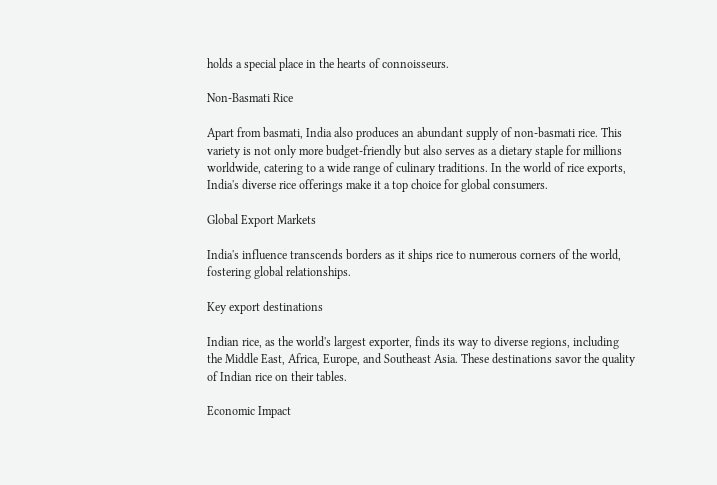holds a special place in the hearts of connoisseurs.

Non-Basmati Rice

Apart from basmati, India also produces an abundant supply of non-basmati rice. This variety is not only more budget-friendly but also serves as a dietary staple for millions worldwide, catering to a wide range of culinary traditions. In the world of rice exports, India's diverse rice offerings make it a top choice for global consumers.

Global Export Markets

India's influence transcends borders as it ships rice to numerous corners of the world, fostering global relationships.

Key export destinations

Indian rice, as the world's largest exporter, finds its way to diverse regions, including the Middle East, Africa, Europe, and Southeast Asia. These destinations savor the quality of Indian rice on their tables.

Economic Impact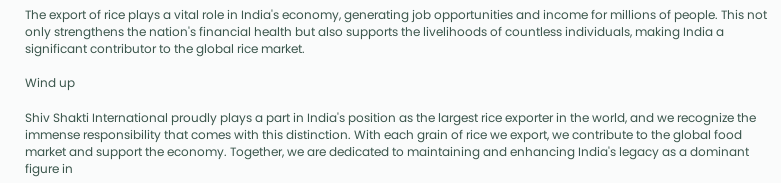The export of rice plays a vital role in India's economy, generating job opportunities and income for millions of people. This not only strengthens the nation's financial health but also supports the livelihoods of countless individuals, making India a significant contributor to the global rice market.

Wind up

Shiv Shakti International proudly plays a part in India's position as the largest rice exporter in the world, and we recognize the immense responsibility that comes with this distinction. With each grain of rice we export, we contribute to the global food market and support the economy. Together, we are dedicated to maintaining and enhancing India's legacy as a dominant figure in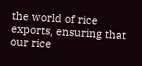the world of rice exports, ensuring that our rice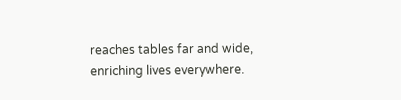reaches tables far and wide, enriching lives everywhere.